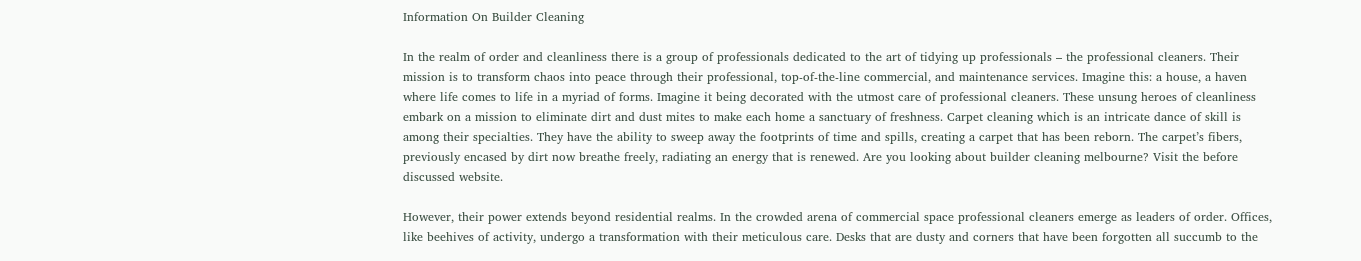Information On Builder Cleaning

In the realm of order and cleanliness there is a group of professionals dedicated to the art of tidying up professionals – the professional cleaners. Their mission is to transform chaos into peace through their professional, top-of-the-line commercial, and maintenance services. Imagine this: a house, a haven where life comes to life in a myriad of forms. Imagine it being decorated with the utmost care of professional cleaners. These unsung heroes of cleanliness embark on a mission to eliminate dirt and dust mites to make each home a sanctuary of freshness. Carpet cleaning which is an intricate dance of skill is among their specialties. They have the ability to sweep away the footprints of time and spills, creating a carpet that has been reborn. The carpet’s fibers, previously encased by dirt now breathe freely, radiating an energy that is renewed. Are you looking about builder cleaning melbourne? Visit the before discussed website.

However, their power extends beyond residential realms. In the crowded arena of commercial space professional cleaners emerge as leaders of order. Offices, like beehives of activity, undergo a transformation with their meticulous care. Desks that are dusty and corners that have been forgotten all succumb to the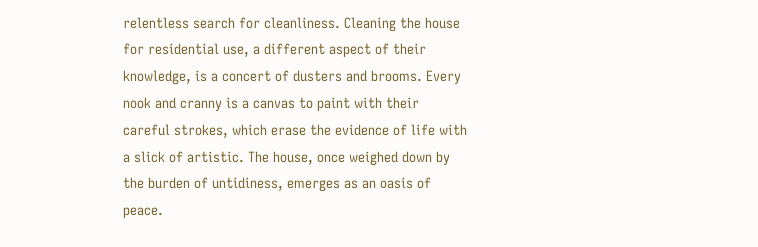relentless search for cleanliness. Cleaning the house for residential use, a different aspect of their knowledge, is a concert of dusters and brooms. Every nook and cranny is a canvas to paint with their careful strokes, which erase the evidence of life with a slick of artistic. The house, once weighed down by the burden of untidiness, emerges as an oasis of peace.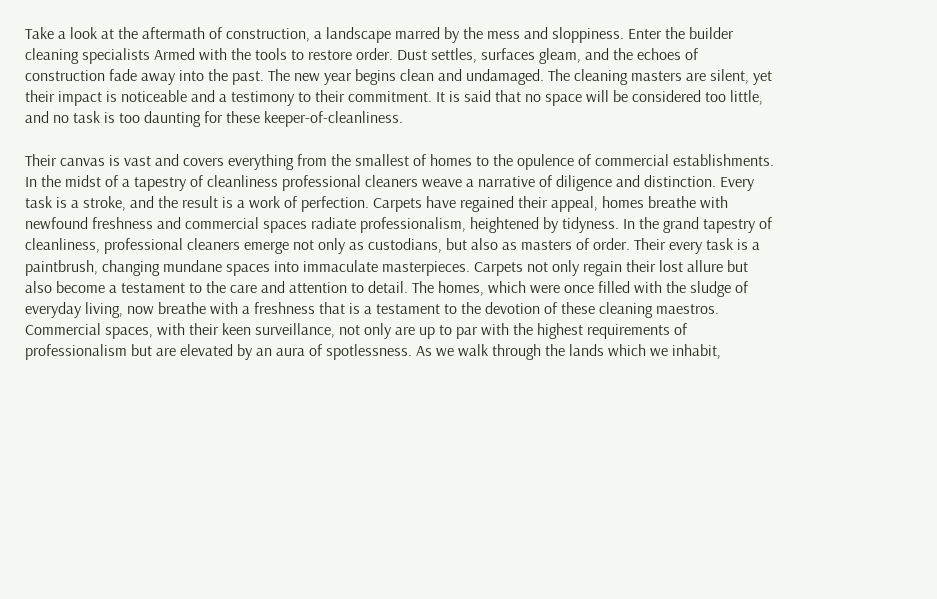Take a look at the aftermath of construction, a landscape marred by the mess and sloppiness. Enter the builder cleaning specialists Armed with the tools to restore order. Dust settles, surfaces gleam, and the echoes of construction fade away into the past. The new year begins clean and undamaged. The cleaning masters are silent, yet their impact is noticeable and a testimony to their commitment. It is said that no space will be considered too little, and no task is too daunting for these keeper-of-cleanliness.

Their canvas is vast and covers everything from the smallest of homes to the opulence of commercial establishments. In the midst of a tapestry of cleanliness professional cleaners weave a narrative of diligence and distinction. Every task is a stroke, and the result is a work of perfection. Carpets have regained their appeal, homes breathe with newfound freshness and commercial spaces radiate professionalism, heightened by tidyness. In the grand tapestry of cleanliness, professional cleaners emerge not only as custodians, but also as masters of order. Their every task is a paintbrush, changing mundane spaces into immaculate masterpieces. Carpets not only regain their lost allure but also become a testament to the care and attention to detail. The homes, which were once filled with the sludge of everyday living, now breathe with a freshness that is a testament to the devotion of these cleaning maestros. Commercial spaces, with their keen surveillance, not only are up to par with the highest requirements of professionalism but are elevated by an aura of spotlessness. As we walk through the lands which we inhabit,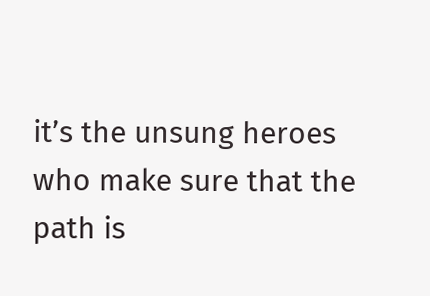it’s the unsung heroes who make sure that the path is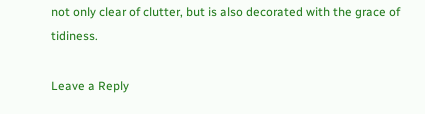not only clear of clutter, but is also decorated with the grace of tidiness.

Leave a Reply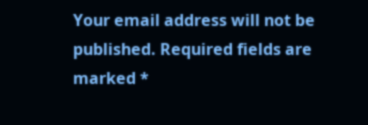Your email address will not be published. Required fields are marked *